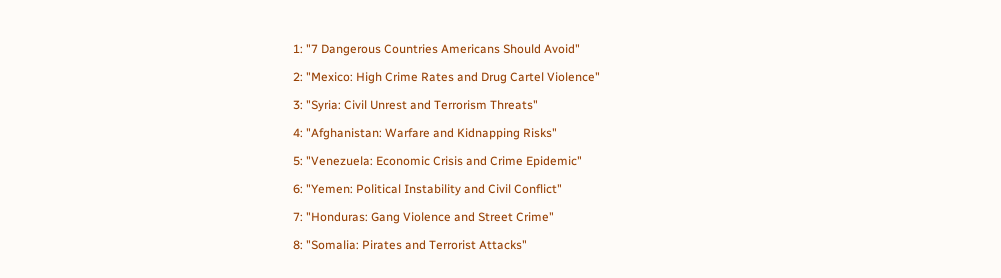1: "7 Dangerous Countries Americans Should Avoid"

2: "Mexico: High Crime Rates and Drug Cartel Violence"

3: "Syria: Civil Unrest and Terrorism Threats"

4: "Afghanistan: Warfare and Kidnapping Risks"

5: "Venezuela: Economic Crisis and Crime Epidemic"

6: "Yemen: Political Instability and Civil Conflict"

7: "Honduras: Gang Violence and Street Crime"

8: "Somalia: Pirates and Terrorist Attacks"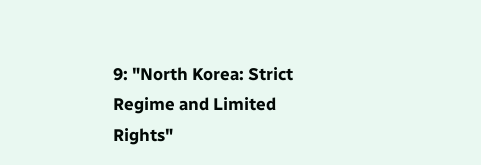9: "North Korea: Strict Regime and Limited Rights"